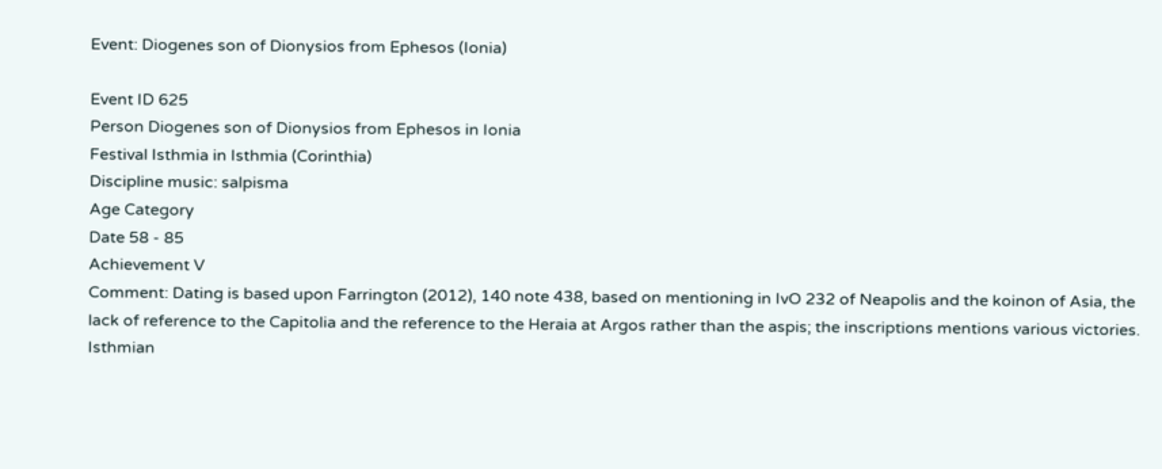Event: Diogenes son of Dionysios from Ephesos (Ionia)

Event ID 625
Person Diogenes son of Dionysios from Ephesos in Ionia
Festival Isthmia in Isthmia (Corinthia)
Discipline music: salpisma
Age Category
Date 58 - 85
Achievement V
Comment: Dating is based upon Farrington (2012), 140 note 438, based on mentioning in IvO 232 of Neapolis and the koinon of Asia, the lack of reference to the Capitolia and the reference to the Heraia at Argos rather than the aspis; the inscriptions mentions various victories. Isthmian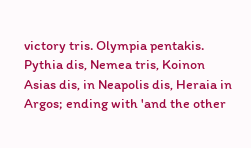victory tris. Olympia pentakis. Pythia dis, Nemea tris, Koinon Asias dis, in Neapolis dis, Heraia in Argos; ending with 'and the other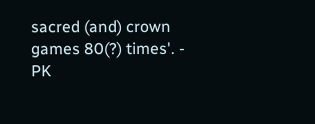sacred (and) crown games 80(?) times'. - PK